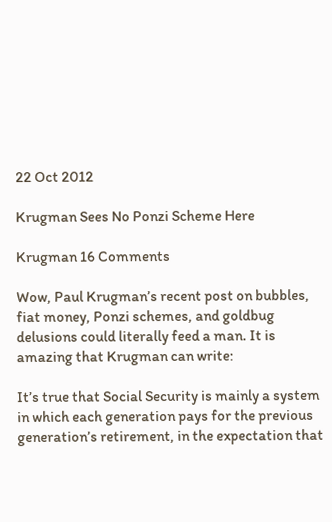22 Oct 2012

Krugman Sees No Ponzi Scheme Here

Krugman 16 Comments

Wow, Paul Krugman’s recent post on bubbles, fiat money, Ponzi schemes, and goldbug delusions could literally feed a man. It is amazing that Krugman can write:

It’s true that Social Security is mainly a system in which each generation pays for the previous generation’s retirement, in the expectation that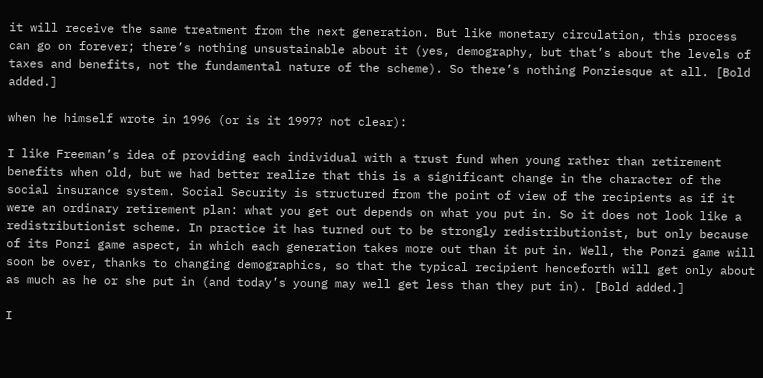it will receive the same treatment from the next generation. But like monetary circulation, this process can go on forever; there’s nothing unsustainable about it (yes, demography, but that’s about the levels of taxes and benefits, not the fundamental nature of the scheme). So there’s nothing Ponziesque at all. [Bold added.]

when he himself wrote in 1996 (or is it 1997? not clear):

I like Freeman’s idea of providing each individual with a trust fund when young rather than retirement benefits when old, but we had better realize that this is a significant change in the character of the social insurance system. Social Security is structured from the point of view of the recipients as if it were an ordinary retirement plan: what you get out depends on what you put in. So it does not look like a redistributionist scheme. In practice it has turned out to be strongly redistributionist, but only because of its Ponzi game aspect, in which each generation takes more out than it put in. Well, the Ponzi game will soon be over, thanks to changing demographics, so that the typical recipient henceforth will get only about as much as he or she put in (and today’s young may well get less than they put in). [Bold added.]

I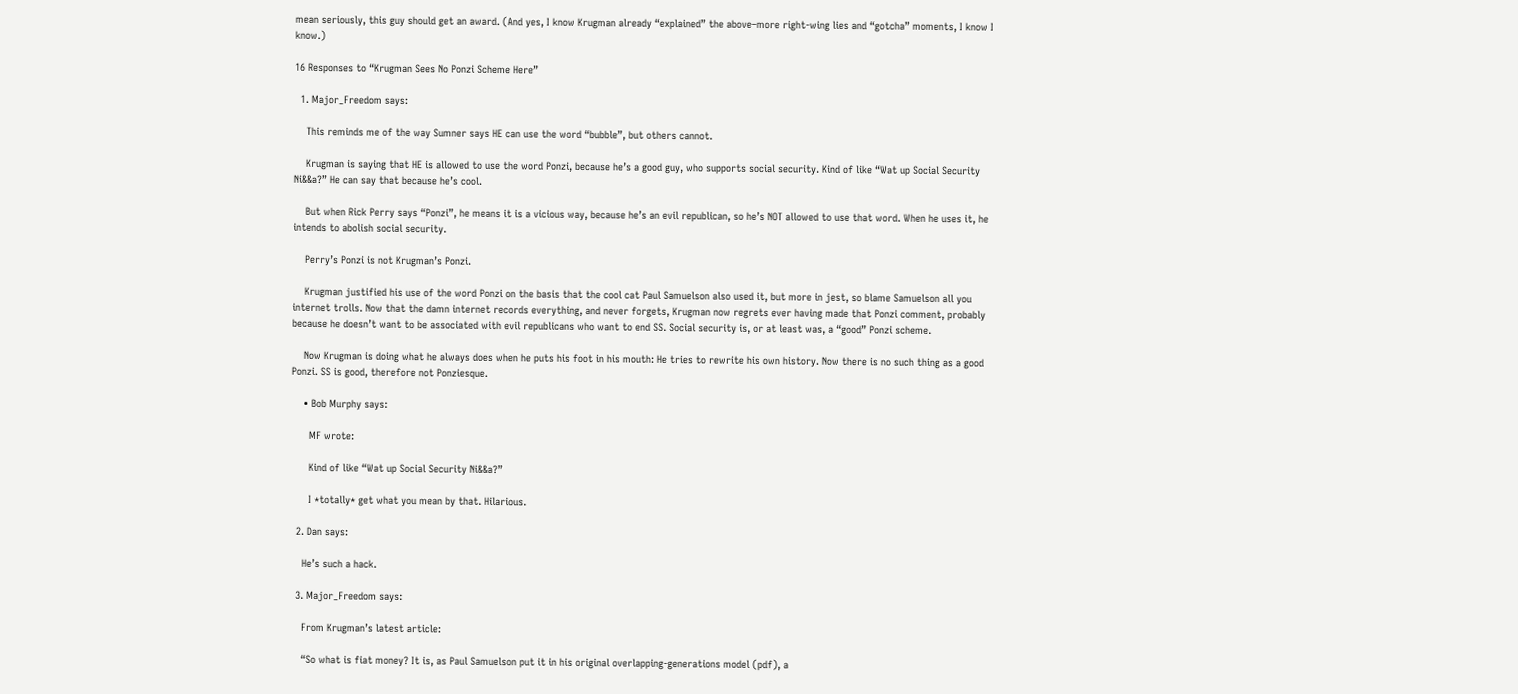mean seriously, this guy should get an award. (And yes, I know Krugman already “explained” the above–more right-wing lies and “gotcha” moments, I know I know.)

16 Responses to “Krugman Sees No Ponzi Scheme Here”

  1. Major_Freedom says:

    This reminds me of the way Sumner says HE can use the word “bubble”, but others cannot.

    Krugman is saying that HE is allowed to use the word Ponzi, because he’s a good guy, who supports social security. Kind of like “Wat up Social Security Ni&&a?” He can say that because he’s cool.

    But when Rick Perry says “Ponzi”, he means it is a vicious way, because he’s an evil republican, so he’s NOT allowed to use that word. When he uses it, he intends to abolish social security.

    Perry’s Ponzi is not Krugman’s Ponzi.

    Krugman justified his use of the word Ponzi on the basis that the cool cat Paul Samuelson also used it, but more in jest, so blame Samuelson all you internet trolls. Now that the damn internet records everything, and never forgets, Krugman now regrets ever having made that Ponzi comment, probably because he doesn’t want to be associated with evil republicans who want to end SS. Social security is, or at least was, a “good” Ponzi scheme.

    Now Krugman is doing what he always does when he puts his foot in his mouth: He tries to rewrite his own history. Now there is no such thing as a good Ponzi. SS is good, therefore not Ponziesque.

    • Bob Murphy says:

      MF wrote:

      Kind of like “Wat up Social Security Ni&&a?”

      I *totally* get what you mean by that. Hilarious.

  2. Dan says:

    He’s such a hack.

  3. Major_Freedom says:

    From Krugman’s latest article:

    “So what is fiat money? It is, as Paul Samuelson put it in his original overlapping-generations model (pdf), a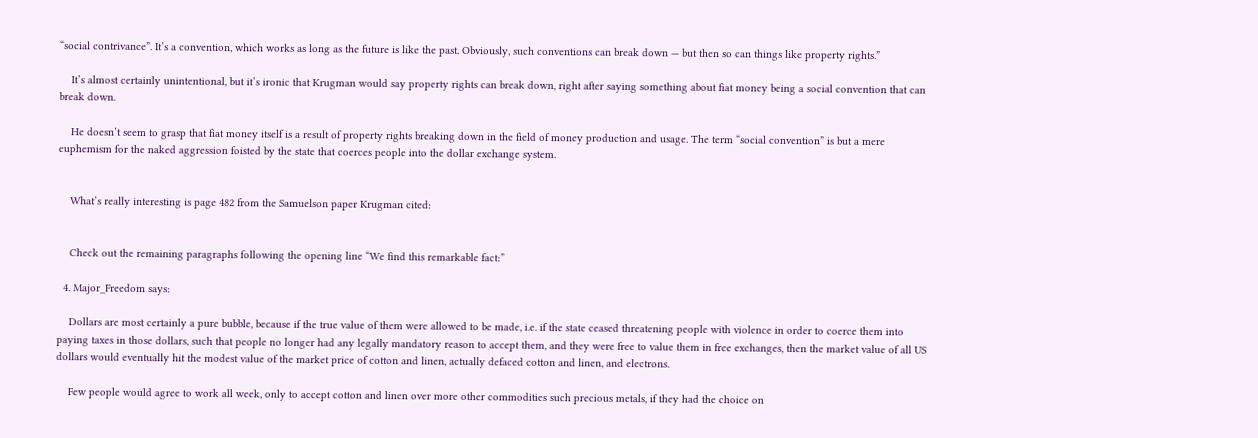“social contrivance”. It’s a convention, which works as long as the future is like the past. Obviously, such conventions can break down — but then so can things like property rights.”

    It’s almost certainly unintentional, but it’s ironic that Krugman would say property rights can break down, right after saying something about fiat money being a social convention that can break down.

    He doesn’t seem to grasp that fiat money itself is a result of property rights breaking down in the field of money production and usage. The term “social convention” is but a mere euphemism for the naked aggression foisted by the state that coerces people into the dollar exchange system.


    What’s really interesting is page 482 from the Samuelson paper Krugman cited:


    Check out the remaining paragraphs following the opening line “We find this remarkable fact:”

  4. Major_Freedom says:

    Dollars are most certainly a pure bubble, because if the true value of them were allowed to be made, i.e. if the state ceased threatening people with violence in order to coerce them into paying taxes in those dollars, such that people no longer had any legally mandatory reason to accept them, and they were free to value them in free exchanges, then the market value of all US dollars would eventually hit the modest value of the market price of cotton and linen, actually defaced cotton and linen, and electrons.

    Few people would agree to work all week, only to accept cotton and linen over more other commodities such precious metals, if they had the choice on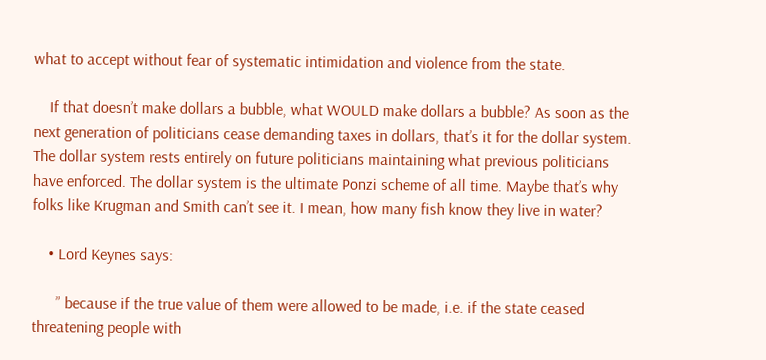what to accept without fear of systematic intimidation and violence from the state.

    If that doesn’t make dollars a bubble, what WOULD make dollars a bubble? As soon as the next generation of politicians cease demanding taxes in dollars, that’s it for the dollar system. The dollar system rests entirely on future politicians maintaining what previous politicians have enforced. The dollar system is the ultimate Ponzi scheme of all time. Maybe that’s why folks like Krugman and Smith can’t see it. I mean, how many fish know they live in water?

    • Lord Keynes says:

      ” because if the true value of them were allowed to be made, i.e. if the state ceased threatening people with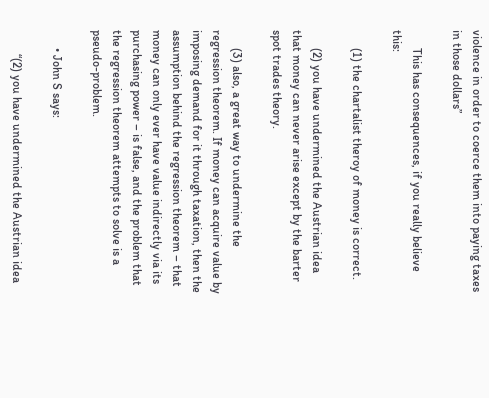violence in order to coerce them into paying taxes in those dollars”

      This has consequences, if you really believe this:

      (1) the chartalist theroy of money is correct.

      (2) you have undermined the Austrian idea that money can never arise except by the barter spot trades theory.

      (3) also, a great way to undermine the regression theorem. If money can acquire value by imposing demand for it through taxation, then the assumption behind the regression theorem – that money can only ever have value indirectly via its purchasing power – is false, and the problem that the regression theorem attempts to solve is a pseudo-problem.

      • John S says:

        “(2) you have undermined the Austrian idea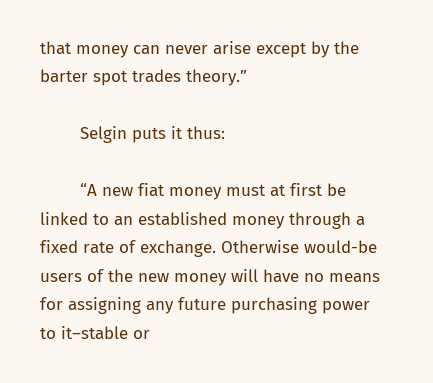that money can never arise except by the barter spot trades theory.”

        Selgin puts it thus:

        “A new fiat money must at first be linked to an established money through a fixed rate of exchange. Otherwise would-be users of the new money will have no means for assigning any future purchasing power to it–stable or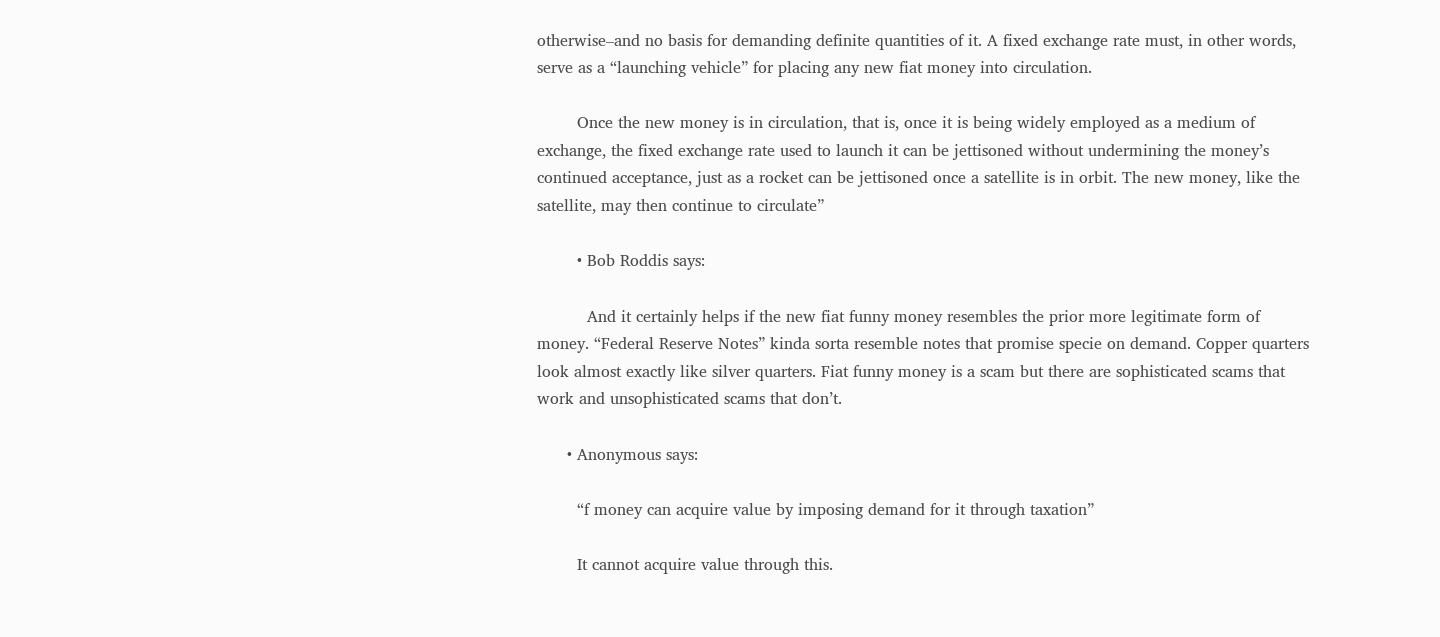otherwise–and no basis for demanding definite quantities of it. A fixed exchange rate must, in other words, serve as a “launching vehicle” for placing any new fiat money into circulation.

        Once the new money is in circulation, that is, once it is being widely employed as a medium of exchange, the fixed exchange rate used to launch it can be jettisoned without undermining the money’s continued acceptance, just as a rocket can be jettisoned once a satellite is in orbit. The new money, like the satellite, may then continue to circulate”

        • Bob Roddis says:

          And it certainly helps if the new fiat funny money resembles the prior more legitimate form of money. “Federal Reserve Notes” kinda sorta resemble notes that promise specie on demand. Copper quarters look almost exactly like silver quarters. Fiat funny money is a scam but there are sophisticated scams that work and unsophisticated scams that don’t.

      • Anonymous says:

        “f money can acquire value by imposing demand for it through taxation”

        It cannot acquire value through this.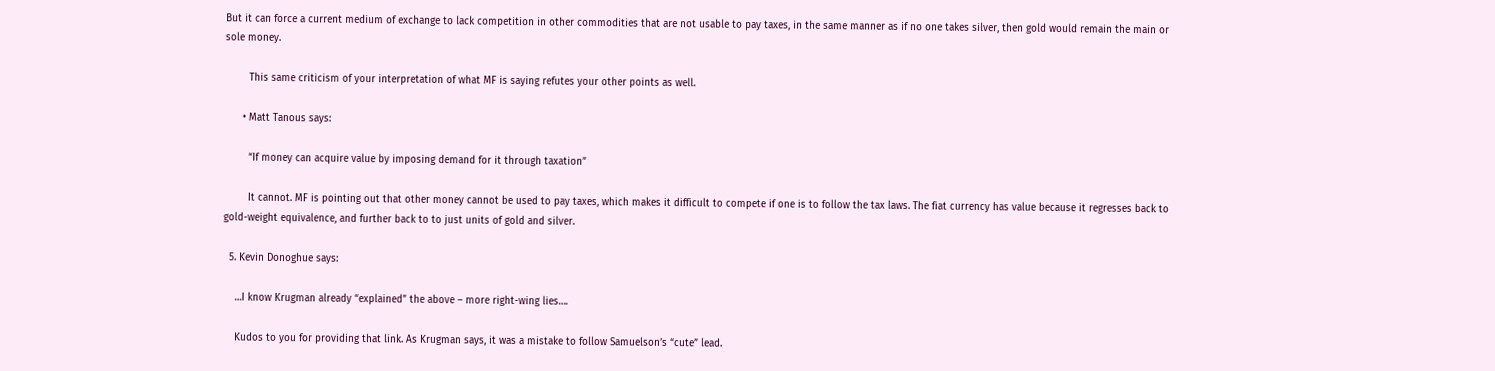But it can force a current medium of exchange to lack competition in other commodities that are not usable to pay taxes, in the same manner as if no one takes silver, then gold would remain the main or sole money.

        This same criticism of your interpretation of what MF is saying refutes your other points as well.

      • Matt Tanous says:

        “If money can acquire value by imposing demand for it through taxation”

        It cannot. MF is pointing out that other money cannot be used to pay taxes, which makes it difficult to compete if one is to follow the tax laws. The fiat currency has value because it regresses back to gold-weight equivalence, and further back to to just units of gold and silver.

  5. Kevin Donoghue says:

    …I know Krugman already “explained” the above – more right-wing lies….

    Kudos to you for providing that link. As Krugman says, it was a mistake to follow Samuelson’s “cute” lead.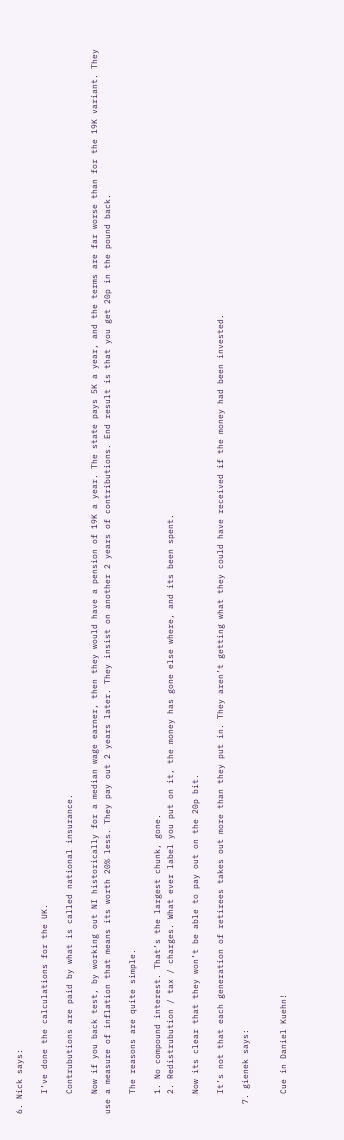6. Nick says:

    I’ve done the calculations for the UK.

    Contrubutions are paid by what is called national insurance.

    Now if you back test, by working out NI historically for a median wage earner, then they would have a pension of 19K a year. The state pays 5K a year, and the terms are far worse than for the 19K variant. They use a measure of inflation that means its worth 20% less. They pay out 2 years later. They insist on another 2 years of contributions. End result is that you get 20p in the pound back.

    The reasons are quite simple.

    1. No compound interest. That’s the largest chunk, gone.
    2. Redistrubution / tax / charges. What ever label you put on it, the money has gone else where, and its been spent.

    Now its clear that they won’t be able to pay out on the 20p bit.

    It’s not that each generation of retirees takes out more than they put in. They aren’t getting what they could have received if the money had been invested.

  7. gienek says:


    Cue in Daniel Kuehn!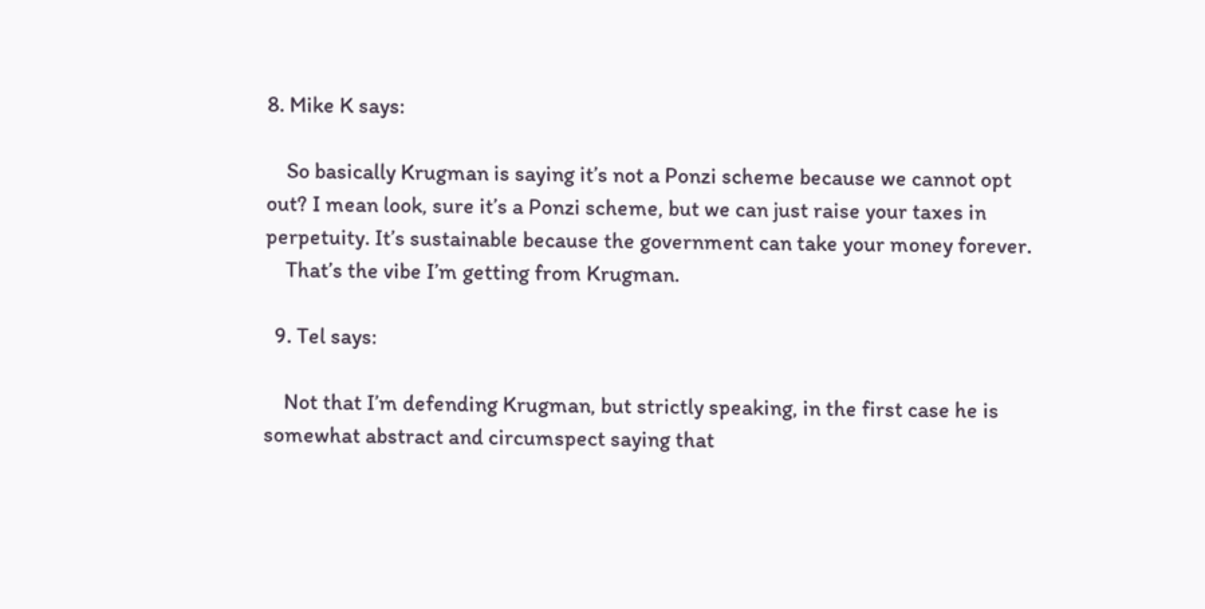8. Mike K says:

    So basically Krugman is saying it’s not a Ponzi scheme because we cannot opt out? I mean look, sure it’s a Ponzi scheme, but we can just raise your taxes in perpetuity. It’s sustainable because the government can take your money forever.
    That’s the vibe I’m getting from Krugman.

  9. Tel says:

    Not that I’m defending Krugman, but strictly speaking, in the first case he is somewhat abstract and circumspect saying that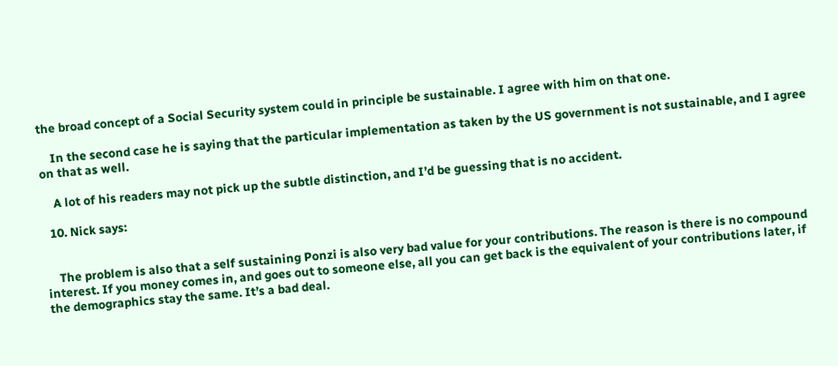the broad concept of a Social Security system could in principle be sustainable. I agree with him on that one.

    In the second case he is saying that the particular implementation as taken by the US government is not sustainable, and I agree on that as well.

    A lot of his readers may not pick up the subtle distinction, and I’d be guessing that is no accident.

  10. Nick says:


    The problem is also that a self sustaining Ponzi is also very bad value for your contributions. The reason is there is no compound interest. If you money comes in, and goes out to someone else, all you can get back is the equivalent of your contributions later, if the demographics stay the same. It’s a bad deal.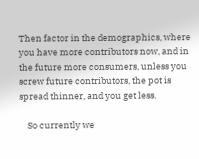Then factor in the demographics, where you have more contributors now, and in the future more consumers, unless you screw future contributors, the pot is spread thinner, and you get less.

    So currently we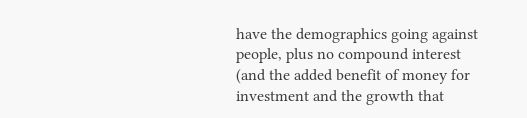have the demographics going against people, plus no compound interest (and the added benefit of money for investment and the growth that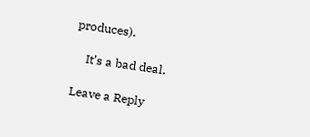produces).

    It’s a bad deal.

Leave a Reply